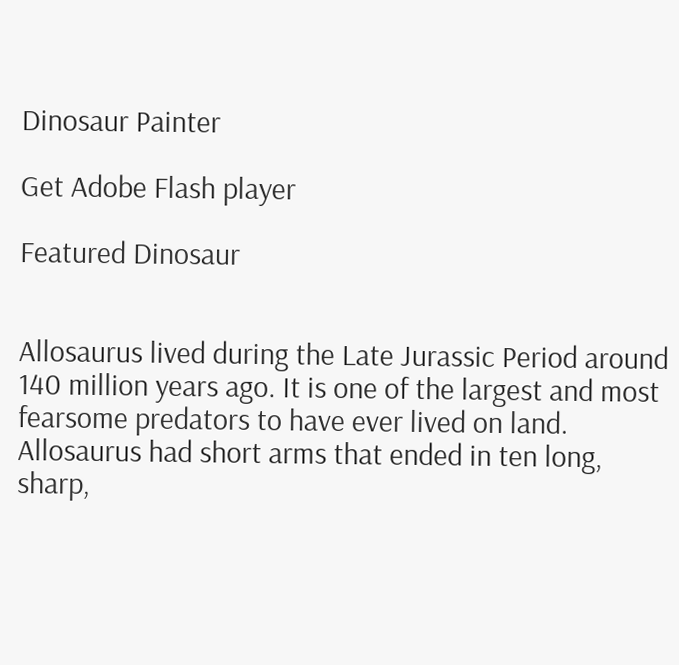Dinosaur Painter

Get Adobe Flash player

Featured Dinosaur


Allosaurus lived during the Late Jurassic Period around 140 million years ago. It is one of the largest and most fearsome predators to have ever lived on land. Allosaurus had short arms that ended in ten long, sharp,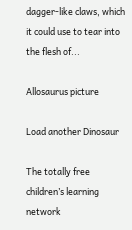dagger-like claws, which it could use to tear into the flesh of...

Allosaurus picture

Load another Dinosaur

The totally free children’s learning network